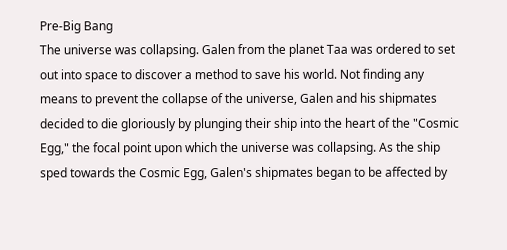Pre-Big Bang
The universe was collapsing. Galen from the planet Taa was ordered to set out into space to discover a method to save his world. Not finding any means to prevent the collapse of the universe, Galen and his shipmates decided to die gloriously by plunging their ship into the heart of the "Cosmic Egg," the focal point upon which the universe was collapsing. As the ship sped towards the Cosmic Egg, Galen's shipmates began to be affected by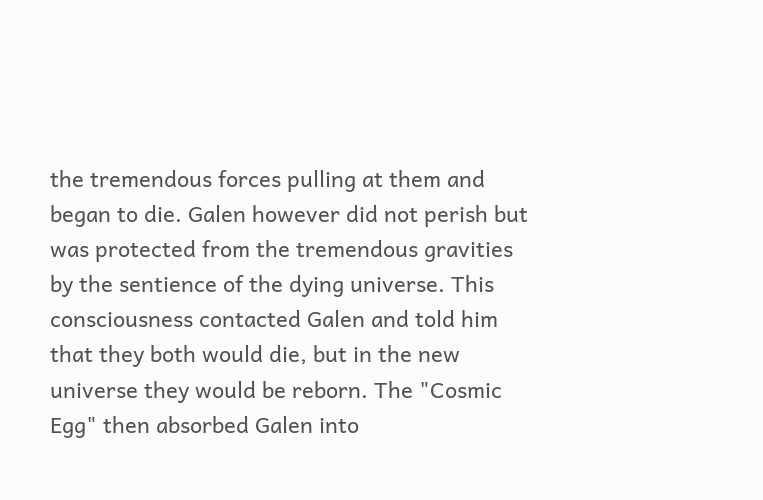the tremendous forces pulling at them and began to die. Galen however did not perish but was protected from the tremendous gravities by the sentience of the dying universe. This consciousness contacted Galen and told him that they both would die, but in the new universe they would be reborn. The "Cosmic Egg" then absorbed Galen into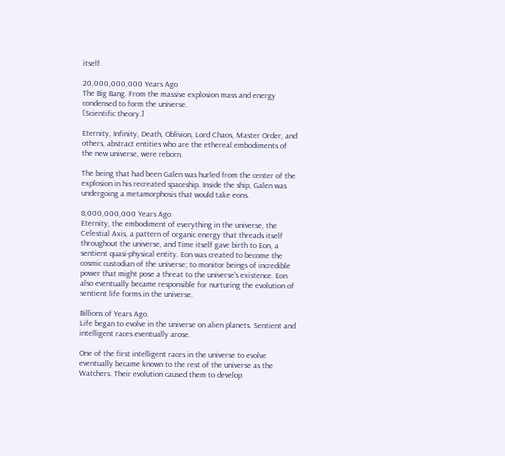itself.

20,000,000,000 Years Ago
The Big Bang. From the massive explosion mass and energy condensed to form the universe.
[Scientific theory.]

Eternity, Infinity, Death, Oblivion, Lord Chaos, Master Order, and others, abstract entities who are the ethereal embodiments of the new universe, were reborn.

The being that had been Galen was hurled from the center of the explosion in his recreated spaceship. Inside the ship, Galen was undergoing a metamorphosis that would take eons.

8,000,000,000 Years Ago
Eternity, the embodiment of everything in the universe, the Celestial Axis, a pattern of organic energy that threads itself throughout the universe, and Time itself gave birth to Eon, a sentient quasi-physical entity. Eon was created to become the cosmic custodian of the universe; to monitor beings of incredible power that might pose a threat to the universe's existence. Eon also eventually became responsible for nurturing the evolution of sentient life forms in the universe.

Billions of Years Ago.
Life began to evolve in the universe on alien planets. Sentient and intelligent races eventually arose.

One of the first intelligent races in the universe to evolve eventually became known to the rest of the universe as the Watchers. Their evolution caused them to develop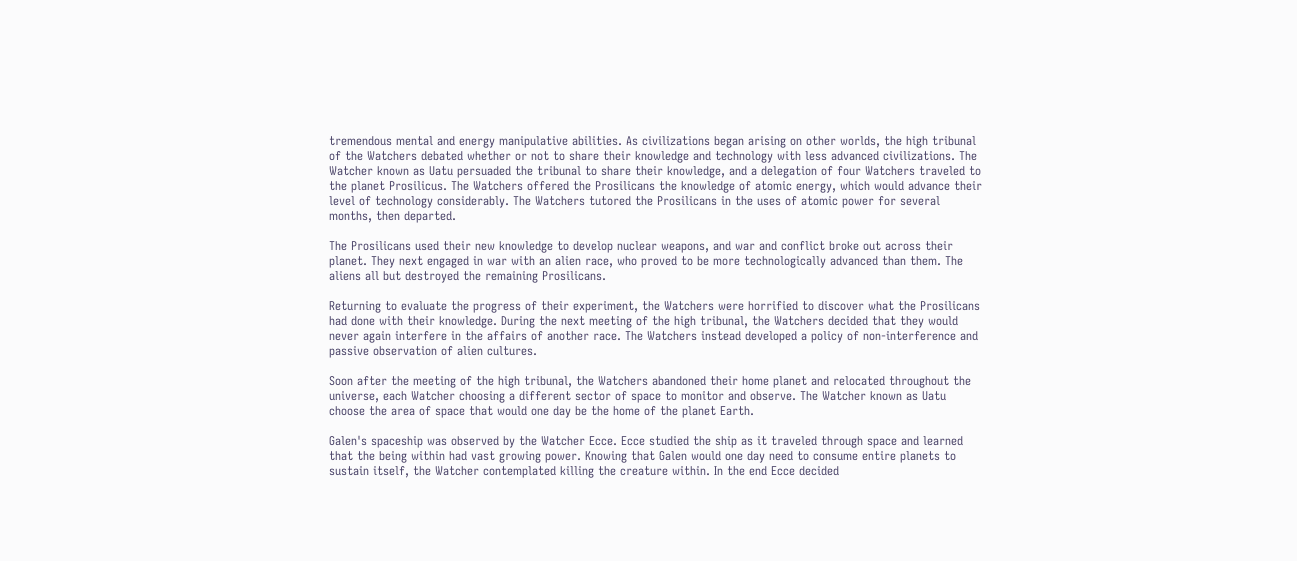tremendous mental and energy manipulative abilities. As civilizations began arising on other worlds, the high tribunal of the Watchers debated whether or not to share their knowledge and technology with less advanced civilizations. The Watcher known as Uatu persuaded the tribunal to share their knowledge, and a delegation of four Watchers traveled to the planet Prosilicus. The Watchers offered the Prosilicans the knowledge of atomic energy, which would advance their level of technology considerably. The Watchers tutored the Prosilicans in the uses of atomic power for several months, then departed.

The Prosilicans used their new knowledge to develop nuclear weapons, and war and conflict broke out across their planet. They next engaged in war with an alien race, who proved to be more technologically advanced than them. The aliens all but destroyed the remaining Prosilicans.

Returning to evaluate the progress of their experiment, the Watchers were horrified to discover what the Prosilicans had done with their knowledge. During the next meeting of the high tribunal, the Watchers decided that they would never again interfere in the affairs of another race. The Watchers instead developed a policy of non-interference and passive observation of alien cultures.

Soon after the meeting of the high tribunal, the Watchers abandoned their home planet and relocated throughout the universe, each Watcher choosing a different sector of space to monitor and observe. The Watcher known as Uatu choose the area of space that would one day be the home of the planet Earth.

Galen's spaceship was observed by the Watcher Ecce. Ecce studied the ship as it traveled through space and learned that the being within had vast growing power. Knowing that Galen would one day need to consume entire planets to sustain itself, the Watcher contemplated killing the creature within. In the end Ecce decided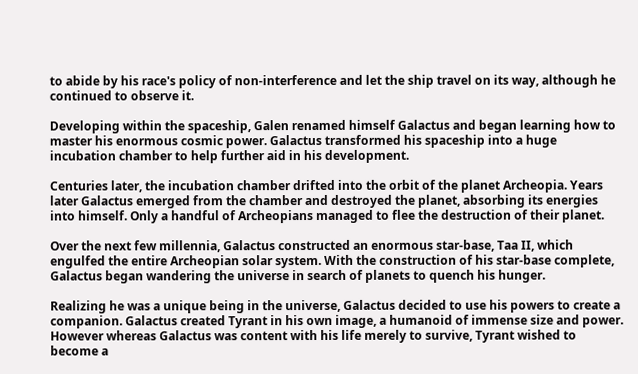to abide by his race's policy of non-interference and let the ship travel on its way, although he continued to observe it.

Developing within the spaceship, Galen renamed himself Galactus and began learning how to master his enormous cosmic power. Galactus transformed his spaceship into a huge incubation chamber to help further aid in his development.

Centuries later, the incubation chamber drifted into the orbit of the planet Archeopia. Years later Galactus emerged from the chamber and destroyed the planet, absorbing its energies into himself. Only a handful of Archeopians managed to flee the destruction of their planet.

Over the next few millennia, Galactus constructed an enormous star-base, Taa II, which engulfed the entire Archeopian solar system. With the construction of his star-base complete, Galactus began wandering the universe in search of planets to quench his hunger.

Realizing he was a unique being in the universe, Galactus decided to use his powers to create a companion. Galactus created Tyrant in his own image, a humanoid of immense size and power. However whereas Galactus was content with his life merely to survive, Tyrant wished to become a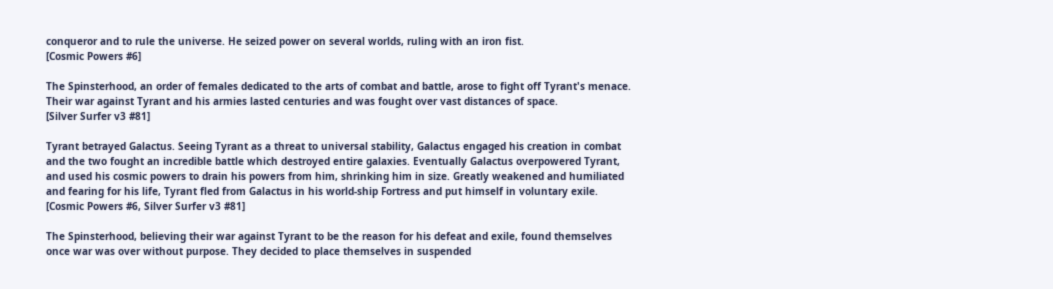conqueror and to rule the universe. He seized power on several worlds, ruling with an iron fist.
[Cosmic Powers #6]

The Spinsterhood, an order of females dedicated to the arts of combat and battle, arose to fight off Tyrant's menace. Their war against Tyrant and his armies lasted centuries and was fought over vast distances of space.
[Silver Surfer v3 #81]

Tyrant betrayed Galactus. Seeing Tyrant as a threat to universal stability, Galactus engaged his creation in combat and the two fought an incredible battle which destroyed entire galaxies. Eventually Galactus overpowered Tyrant, and used his cosmic powers to drain his powers from him, shrinking him in size. Greatly weakened and humiliated and fearing for his life, Tyrant fled from Galactus in his world-ship Fortress and put himself in voluntary exile.
[Cosmic Powers #6, Silver Surfer v3 #81]

The Spinsterhood, believing their war against Tyrant to be the reason for his defeat and exile, found themselves once war was over without purpose. They decided to place themselves in suspended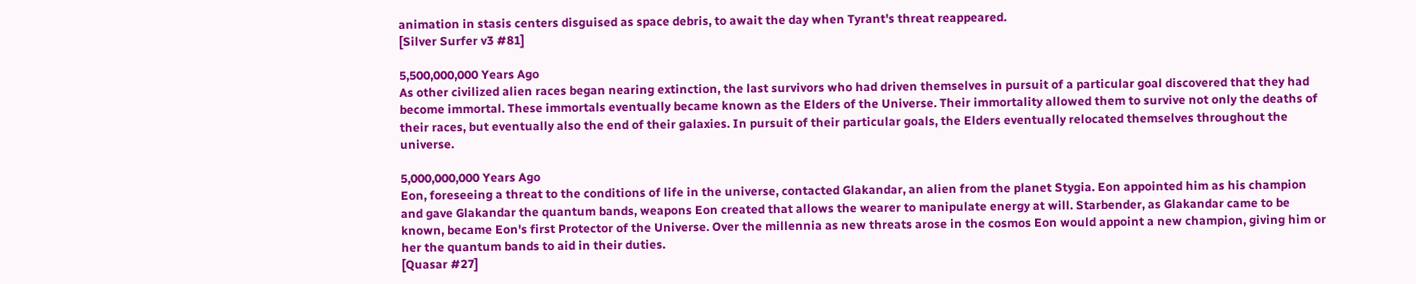animation in stasis centers disguised as space debris, to await the day when Tyrant's threat reappeared.
[Silver Surfer v3 #81]

5,500,000,000 Years Ago
As other civilized alien races began nearing extinction, the last survivors who had driven themselves in pursuit of a particular goal discovered that they had become immortal. These immortals eventually became known as the Elders of the Universe. Their immortality allowed them to survive not only the deaths of their races, but eventually also the end of their galaxies. In pursuit of their particular goals, the Elders eventually relocated themselves throughout the universe.

5,000,000,000 Years Ago
Eon, foreseeing a threat to the conditions of life in the universe, contacted Glakandar, an alien from the planet Stygia. Eon appointed him as his champion and gave Glakandar the quantum bands, weapons Eon created that allows the wearer to manipulate energy at will. Starbender, as Glakandar came to be known, became Eon's first Protector of the Universe. Over the millennia as new threats arose in the cosmos Eon would appoint a new champion, giving him or her the quantum bands to aid in their duties.
[Quasar #27]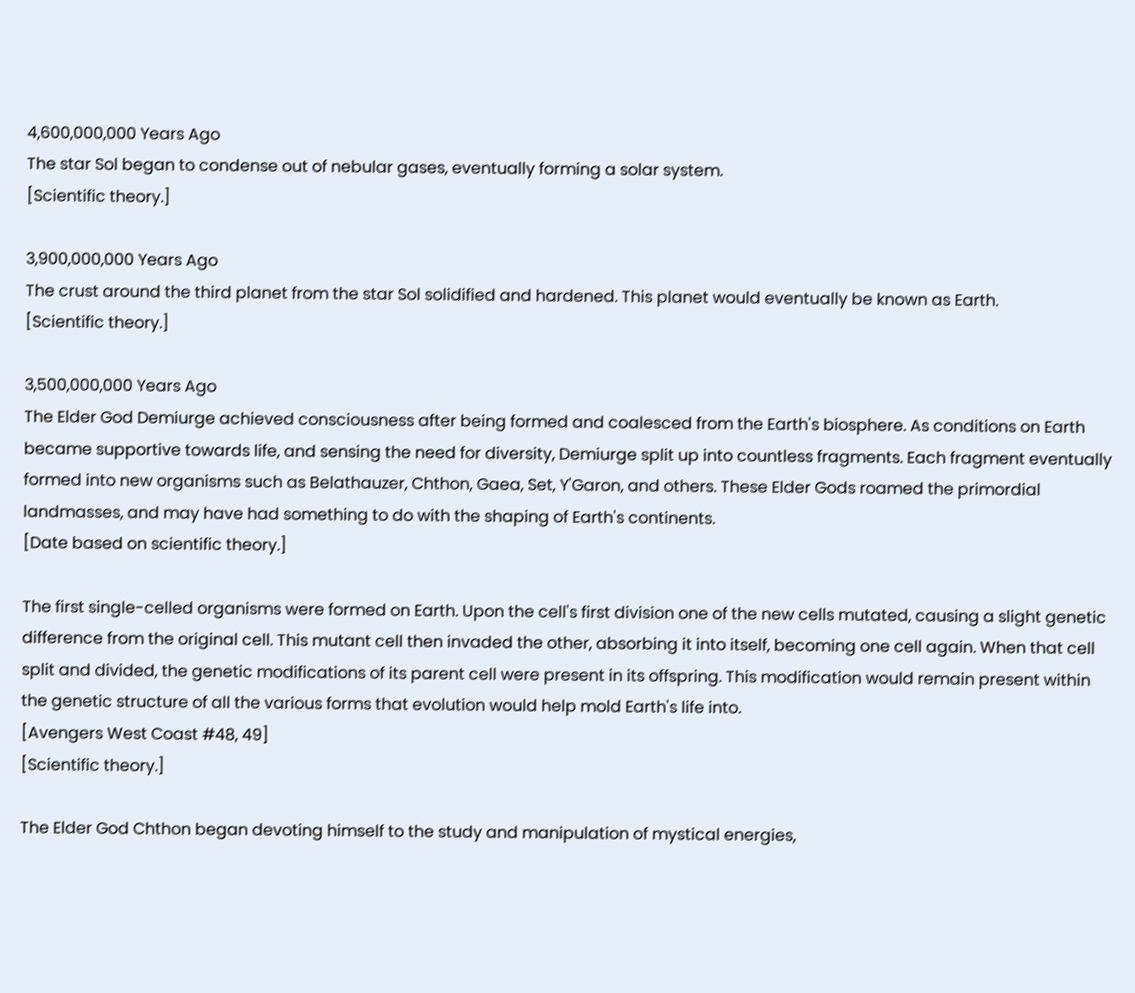4,600,000,000 Years Ago
The star Sol began to condense out of nebular gases, eventually forming a solar system.
[Scientific theory.]

3,900,000,000 Years Ago
The crust around the third planet from the star Sol solidified and hardened. This planet would eventually be known as Earth.
[Scientific theory.]

3,500,000,000 Years Ago
The Elder God Demiurge achieved consciousness after being formed and coalesced from the Earth's biosphere. As conditions on Earth became supportive towards life, and sensing the need for diversity, Demiurge split up into countless fragments. Each fragment eventually formed into new organisms such as Belathauzer, Chthon, Gaea, Set, Y'Garon, and others. These Elder Gods roamed the primordial landmasses, and may have had something to do with the shaping of Earth's continents.
[Date based on scientific theory.]

The first single-celled organisms were formed on Earth. Upon the cell's first division one of the new cells mutated, causing a slight genetic difference from the original cell. This mutant cell then invaded the other, absorbing it into itself, becoming one cell again. When that cell split and divided, the genetic modifications of its parent cell were present in its offspring. This modification would remain present within the genetic structure of all the various forms that evolution would help mold Earth's life into.
[Avengers West Coast #48, 49]
[Scientific theory.]

The Elder God Chthon began devoting himself to the study and manipulation of mystical energies,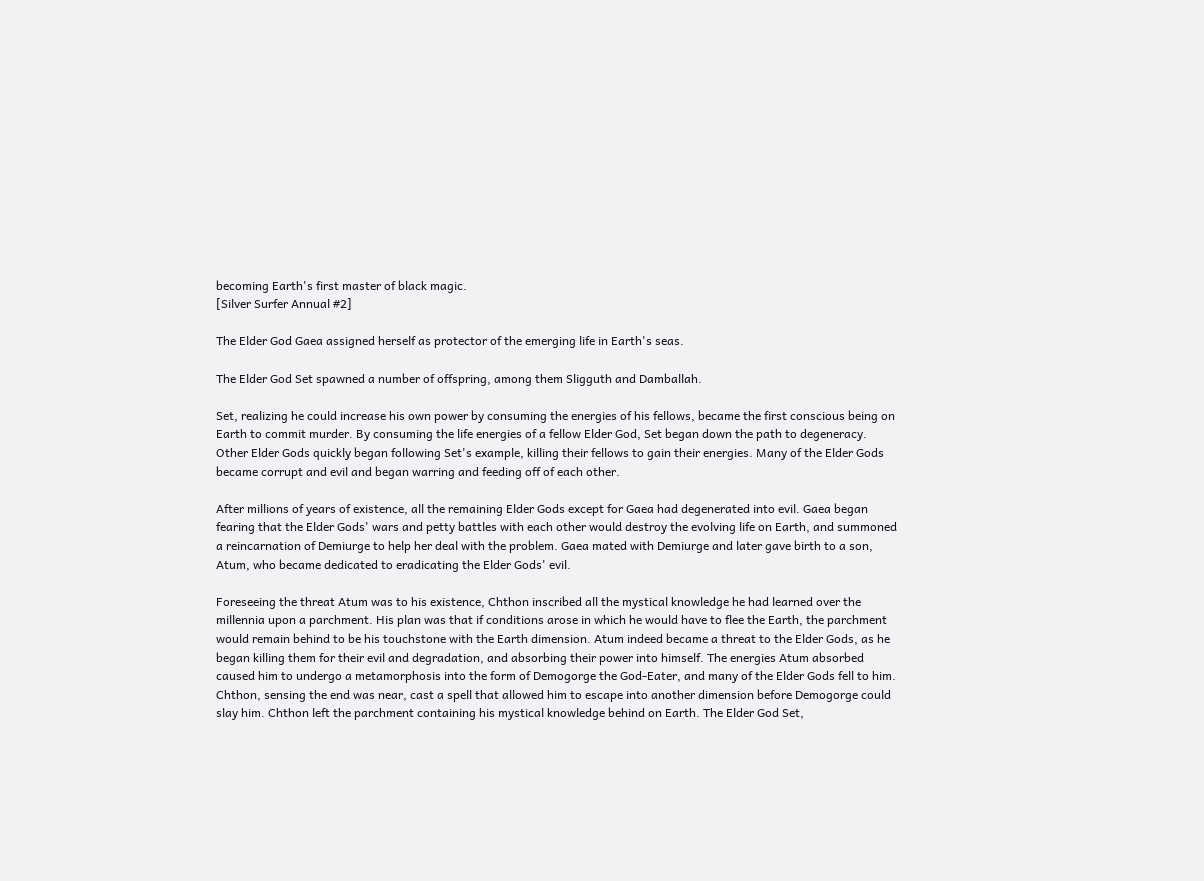becoming Earth's first master of black magic.
[Silver Surfer Annual #2]

The Elder God Gaea assigned herself as protector of the emerging life in Earth's seas.

The Elder God Set spawned a number of offspring, among them Sligguth and Damballah.

Set, realizing he could increase his own power by consuming the energies of his fellows, became the first conscious being on Earth to commit murder. By consuming the life energies of a fellow Elder God, Set began down the path to degeneracy. Other Elder Gods quickly began following Set's example, killing their fellows to gain their energies. Many of the Elder Gods became corrupt and evil and began warring and feeding off of each other.

After millions of years of existence, all the remaining Elder Gods except for Gaea had degenerated into evil. Gaea began fearing that the Elder Gods' wars and petty battles with each other would destroy the evolving life on Earth, and summoned a reincarnation of Demiurge to help her deal with the problem. Gaea mated with Demiurge and later gave birth to a son, Atum, who became dedicated to eradicating the Elder Gods' evil.

Foreseeing the threat Atum was to his existence, Chthon inscribed all the mystical knowledge he had learned over the millennia upon a parchment. His plan was that if conditions arose in which he would have to flee the Earth, the parchment would remain behind to be his touchstone with the Earth dimension. Atum indeed became a threat to the Elder Gods, as he began killing them for their evil and degradation, and absorbing their power into himself. The energies Atum absorbed caused him to undergo a metamorphosis into the form of Demogorge the God-Eater, and many of the Elder Gods fell to him. Chthon, sensing the end was near, cast a spell that allowed him to escape into another dimension before Demogorge could slay him. Chthon left the parchment containing his mystical knowledge behind on Earth. The Elder God Set,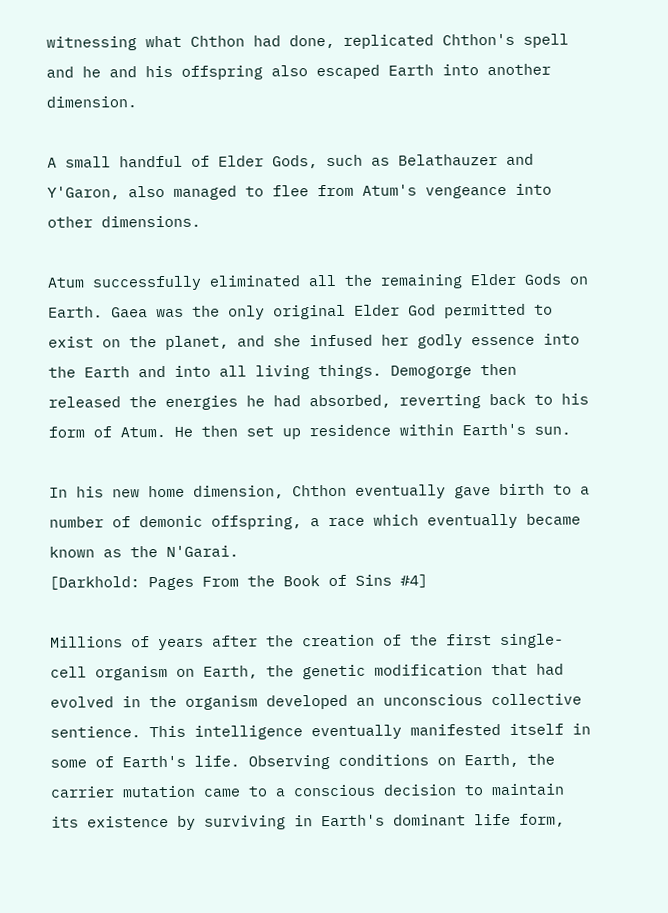witnessing what Chthon had done, replicated Chthon's spell and he and his offspring also escaped Earth into another dimension.

A small handful of Elder Gods, such as Belathauzer and Y'Garon, also managed to flee from Atum's vengeance into other dimensions.

Atum successfully eliminated all the remaining Elder Gods on Earth. Gaea was the only original Elder God permitted to exist on the planet, and she infused her godly essence into the Earth and into all living things. Demogorge then released the energies he had absorbed, reverting back to his form of Atum. He then set up residence within Earth's sun.

In his new home dimension, Chthon eventually gave birth to a number of demonic offspring, a race which eventually became known as the N'Garai.
[Darkhold: Pages From the Book of Sins #4]

Millions of years after the creation of the first single-cell organism on Earth, the genetic modification that had evolved in the organism developed an unconscious collective sentience. This intelligence eventually manifested itself in some of Earth's life. Observing conditions on Earth, the carrier mutation came to a conscious decision to maintain its existence by surviving in Earth's dominant life form,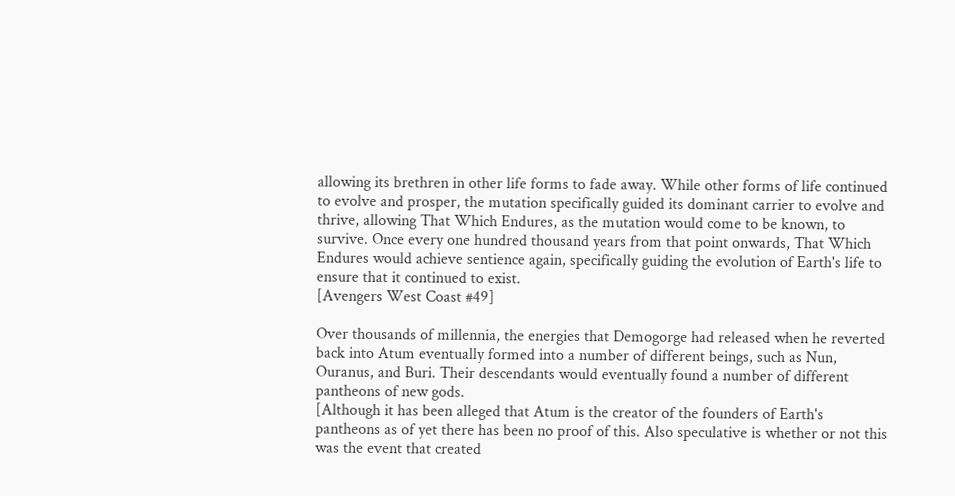allowing its brethren in other life forms to fade away. While other forms of life continued to evolve and prosper, the mutation specifically guided its dominant carrier to evolve and thrive, allowing That Which Endures, as the mutation would come to be known, to survive. Once every one hundred thousand years from that point onwards, That Which Endures would achieve sentience again, specifically guiding the evolution of Earth's life to ensure that it continued to exist.
[Avengers West Coast #49]

Over thousands of millennia, the energies that Demogorge had released when he reverted back into Atum eventually formed into a number of different beings, such as Nun, Ouranus, and Buri. Their descendants would eventually found a number of different pantheons of new gods.
[Although it has been alleged that Atum is the creator of the founders of Earth's pantheons as of yet there has been no proof of this. Also speculative is whether or not this was the event that created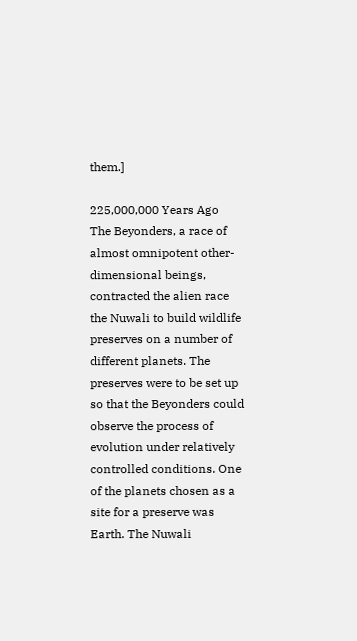them.]

225,000,000 Years Ago
The Beyonders, a race of almost omnipotent other-dimensional beings, contracted the alien race the Nuwali to build wildlife preserves on a number of different planets. The preserves were to be set up so that the Beyonders could observe the process of evolution under relatively controlled conditions. One of the planets chosen as a site for a preserve was Earth. The Nuwali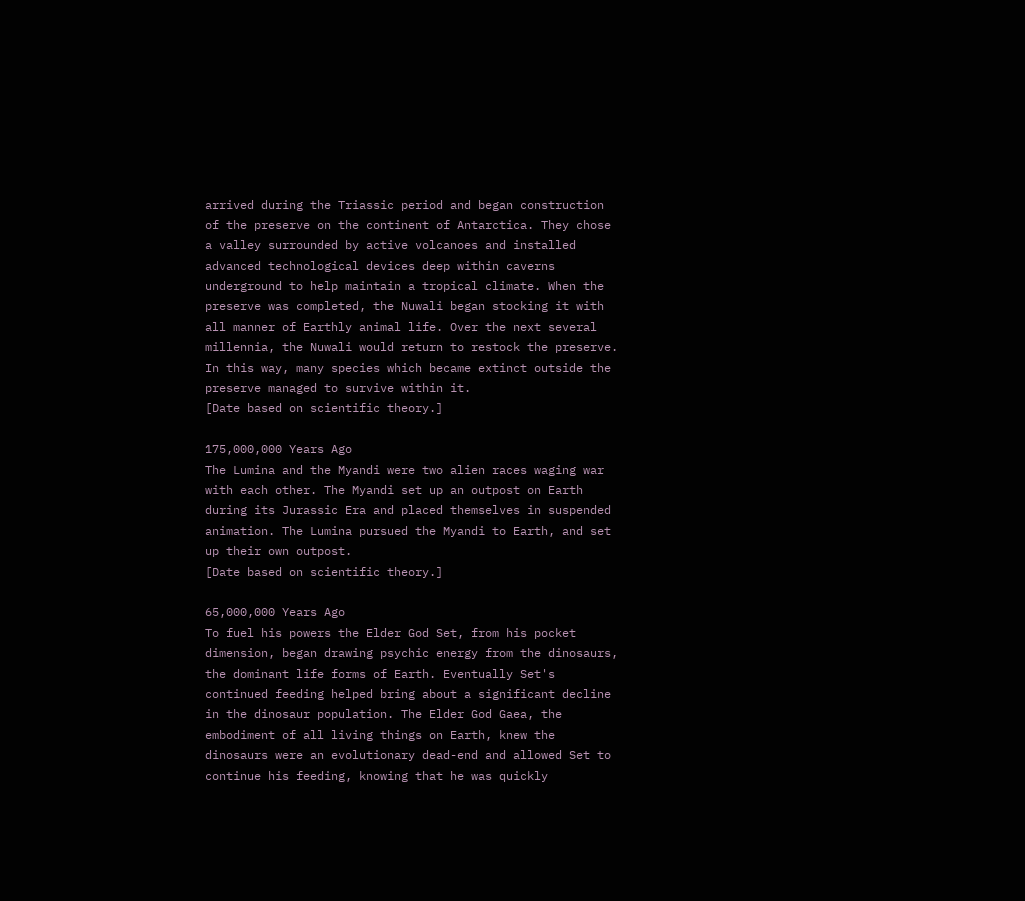arrived during the Triassic period and began construction of the preserve on the continent of Antarctica. They chose a valley surrounded by active volcanoes and installed advanced technological devices deep within caverns underground to help maintain a tropical climate. When the preserve was completed, the Nuwali began stocking it with all manner of Earthly animal life. Over the next several millennia, the Nuwali would return to restock the preserve. In this way, many species which became extinct outside the preserve managed to survive within it.
[Date based on scientific theory.]

175,000,000 Years Ago
The Lumina and the Myandi were two alien races waging war with each other. The Myandi set up an outpost on Earth during its Jurassic Era and placed themselves in suspended animation. The Lumina pursued the Myandi to Earth, and set up their own outpost.
[Date based on scientific theory.]

65,000,000 Years Ago
To fuel his powers the Elder God Set, from his pocket dimension, began drawing psychic energy from the dinosaurs, the dominant life forms of Earth. Eventually Set's continued feeding helped bring about a significant decline in the dinosaur population. The Elder God Gaea, the embodiment of all living things on Earth, knew the dinosaurs were an evolutionary dead-end and allowed Set to continue his feeding, knowing that he was quickly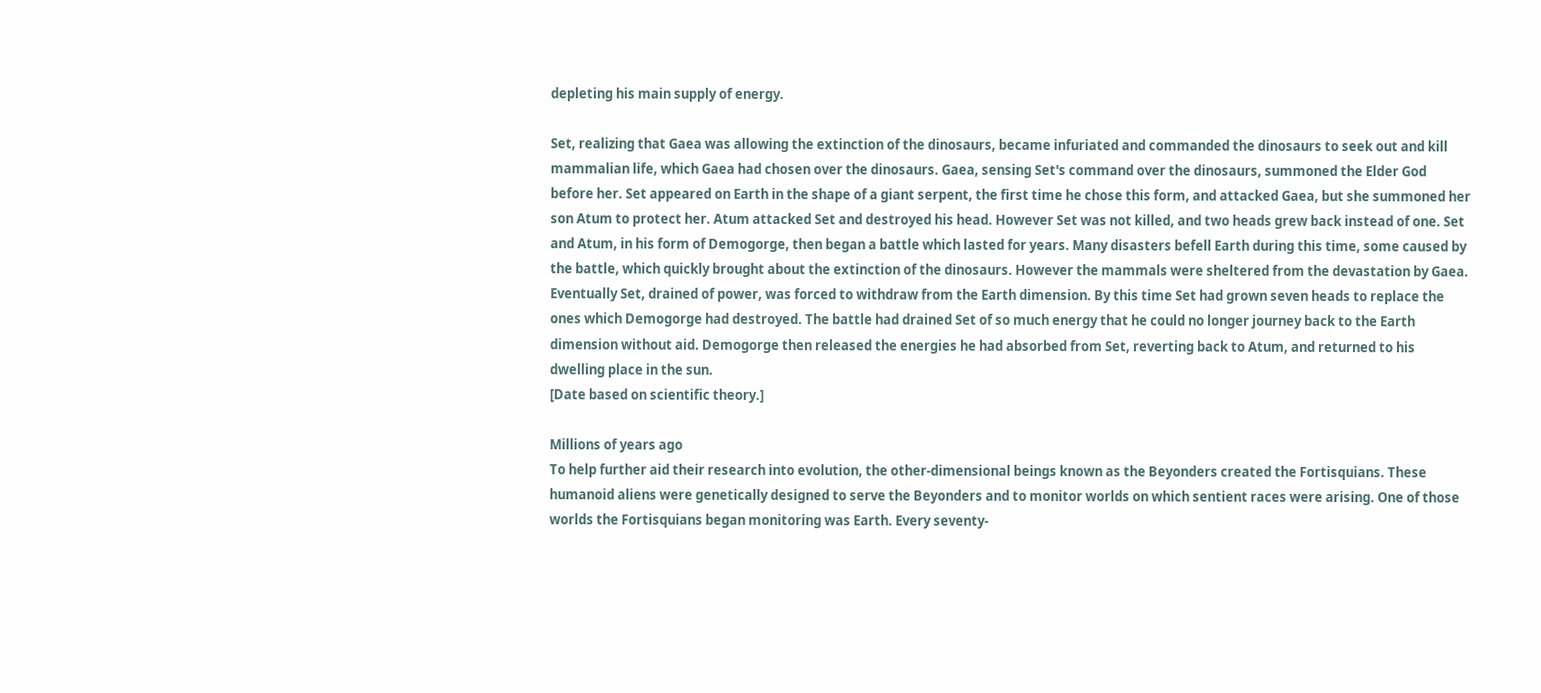depleting his main supply of energy.

Set, realizing that Gaea was allowing the extinction of the dinosaurs, became infuriated and commanded the dinosaurs to seek out and kill mammalian life, which Gaea had chosen over the dinosaurs. Gaea, sensing Set's command over the dinosaurs, summoned the Elder God before her. Set appeared on Earth in the shape of a giant serpent, the first time he chose this form, and attacked Gaea, but she summoned her son Atum to protect her. Atum attacked Set and destroyed his head. However Set was not killed, and two heads grew back instead of one. Set and Atum, in his form of Demogorge, then began a battle which lasted for years. Many disasters befell Earth during this time, some caused by the battle, which quickly brought about the extinction of the dinosaurs. However the mammals were sheltered from the devastation by Gaea. Eventually Set, drained of power, was forced to withdraw from the Earth dimension. By this time Set had grown seven heads to replace the ones which Demogorge had destroyed. The battle had drained Set of so much energy that he could no longer journey back to the Earth dimension without aid. Demogorge then released the energies he had absorbed from Set, reverting back to Atum, and returned to his dwelling place in the sun.
[Date based on scientific theory.]

Millions of years ago
To help further aid their research into evolution, the other-dimensional beings known as the Beyonders created the Fortisquians. These humanoid aliens were genetically designed to serve the Beyonders and to monitor worlds on which sentient races were arising. One of those worlds the Fortisquians began monitoring was Earth. Every seventy-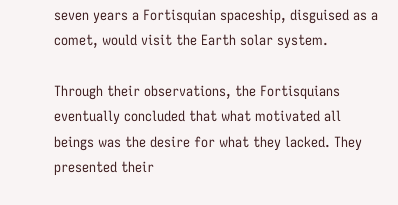seven years a Fortisquian spaceship, disguised as a comet, would visit the Earth solar system.

Through their observations, the Fortisquians eventually concluded that what motivated all beings was the desire for what they lacked. They presented their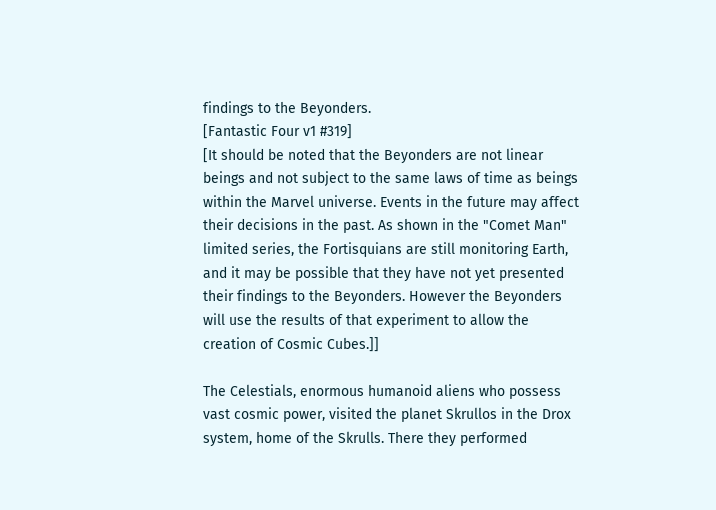findings to the Beyonders.
[Fantastic Four v1 #319]
[It should be noted that the Beyonders are not linear beings and not subject to the same laws of time as beings within the Marvel universe. Events in the future may affect their decisions in the past. As shown in the "Comet Man" limited series, the Fortisquians are still monitoring Earth, and it may be possible that they have not yet presented their findings to the Beyonders. However the Beyonders will use the results of that experiment to allow the creation of Cosmic Cubes.]]

The Celestials, enormous humanoid aliens who possess vast cosmic power, visited the planet Skrullos in the Drox system, home of the Skrulls. There they performed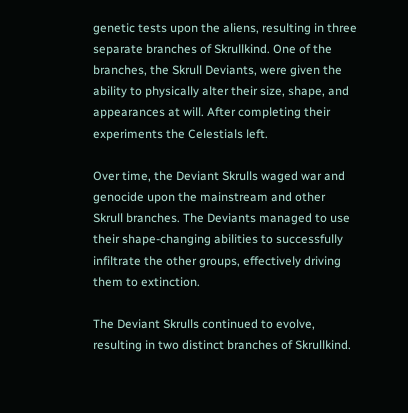genetic tests upon the aliens, resulting in three separate branches of Skrullkind. One of the branches, the Skrull Deviants, were given the ability to physically alter their size, shape, and appearances at will. After completing their experiments the Celestials left.

Over time, the Deviant Skrulls waged war and genocide upon the mainstream and other Skrull branches. The Deviants managed to use their shape-changing abilities to successfully infiltrate the other groups, effectively driving them to extinction.

The Deviant Skrulls continued to evolve, resulting in two distinct branches of Skrullkind.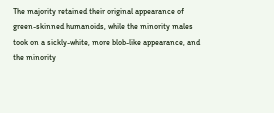The majority retained their original appearance of green-skinned humanoids, while the minority males took on a sickly-white, more blob-like appearance, and the minority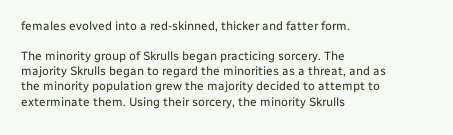females evolved into a red-skinned, thicker and fatter form.

The minority group of Skrulls began practicing sorcery. The majority Skrulls began to regard the minorities as a threat, and as the minority population grew the majority decided to attempt to exterminate them. Using their sorcery, the minority Skrulls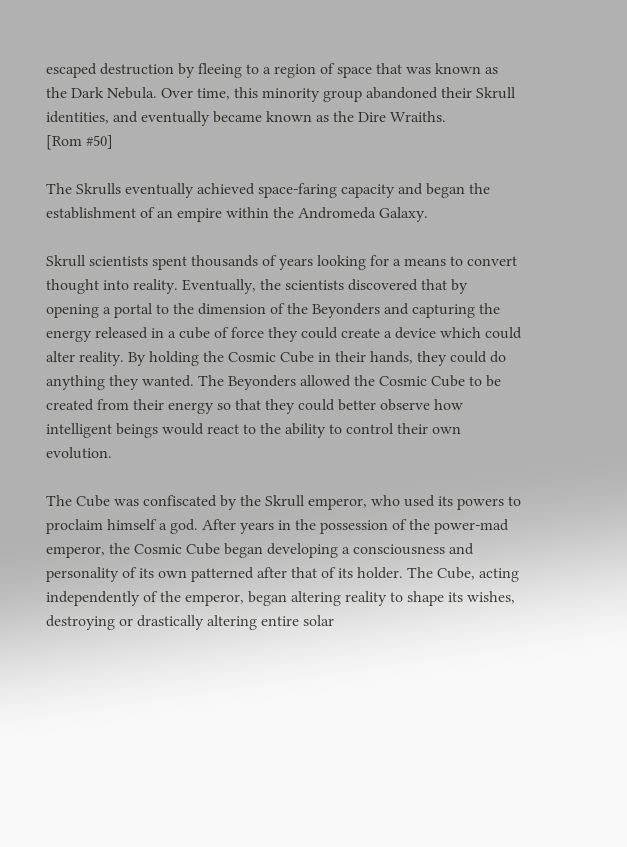escaped destruction by fleeing to a region of space that was known as the Dark Nebula. Over time, this minority group abandoned their Skrull identities, and eventually became known as the Dire Wraiths.
[Rom #50]

The Skrulls eventually achieved space-faring capacity and began the establishment of an empire within the Andromeda Galaxy.

Skrull scientists spent thousands of years looking for a means to convert thought into reality. Eventually, the scientists discovered that by opening a portal to the dimension of the Beyonders and capturing the energy released in a cube of force they could create a device which could alter reality. By holding the Cosmic Cube in their hands, they could do anything they wanted. The Beyonders allowed the Cosmic Cube to be created from their energy so that they could better observe how intelligent beings would react to the ability to control their own evolution.

The Cube was confiscated by the Skrull emperor, who used its powers to proclaim himself a god. After years in the possession of the power-mad emperor, the Cosmic Cube began developing a consciousness and personality of its own patterned after that of its holder. The Cube, acting independently of the emperor, began altering reality to shape its wishes, destroying or drastically altering entire solar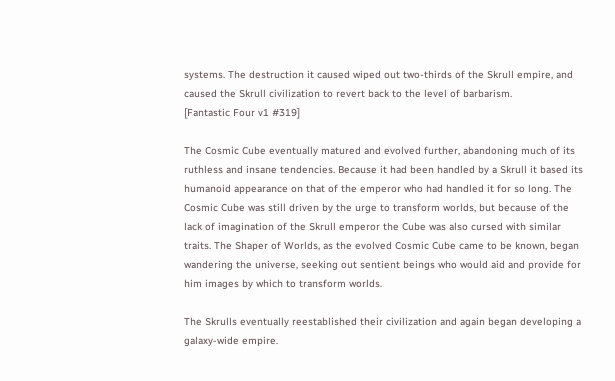systems. The destruction it caused wiped out two-thirds of the Skrull empire, and caused the Skrull civilization to revert back to the level of barbarism.
[Fantastic Four v1 #319]

The Cosmic Cube eventually matured and evolved further, abandoning much of its ruthless and insane tendencies. Because it had been handled by a Skrull it based its humanoid appearance on that of the emperor who had handled it for so long. The Cosmic Cube was still driven by the urge to transform worlds, but because of the lack of imagination of the Skrull emperor the Cube was also cursed with similar traits. The Shaper of Worlds, as the evolved Cosmic Cube came to be known, began wandering the universe, seeking out sentient beings who would aid and provide for him images by which to transform worlds.

The Skrulls eventually reestablished their civilization and again began developing a galaxy-wide empire.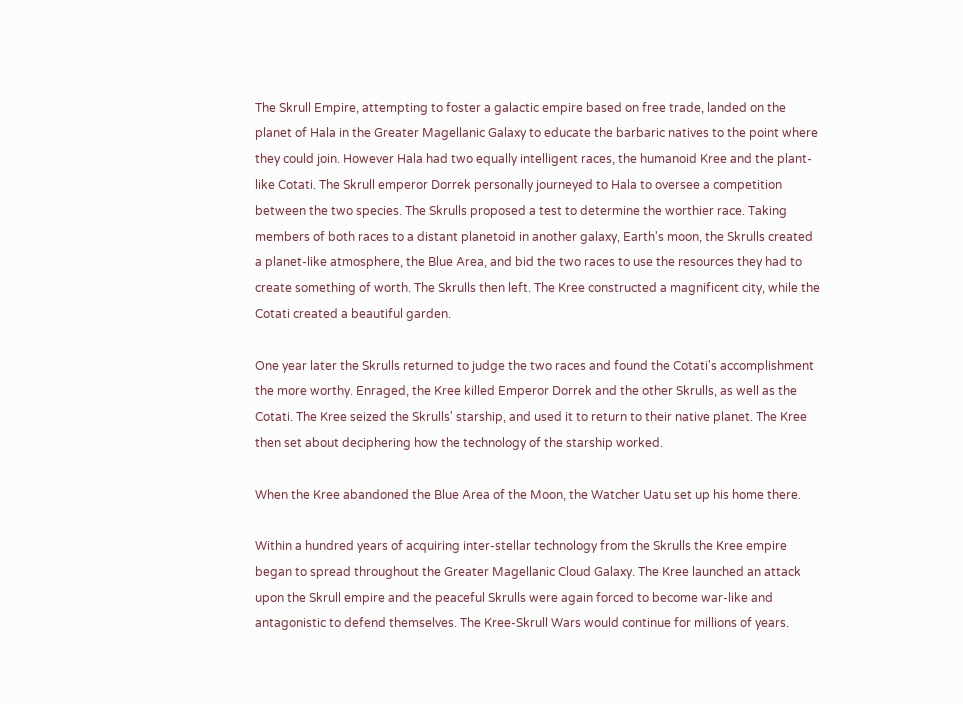The Skrull Empire, attempting to foster a galactic empire based on free trade, landed on the planet of Hala in the Greater Magellanic Galaxy to educate the barbaric natives to the point where they could join. However Hala had two equally intelligent races, the humanoid Kree and the plant-like Cotati. The Skrull emperor Dorrek personally journeyed to Hala to oversee a competition between the two species. The Skrulls proposed a test to determine the worthier race. Taking members of both races to a distant planetoid in another galaxy, Earth's moon, the Skrulls created a planet-like atmosphere, the Blue Area, and bid the two races to use the resources they had to create something of worth. The Skrulls then left. The Kree constructed a magnificent city, while the Cotati created a beautiful garden.

One year later the Skrulls returned to judge the two races and found the Cotati's accomplishment the more worthy. Enraged, the Kree killed Emperor Dorrek and the other Skrulls, as well as the Cotati. The Kree seized the Skrulls' starship, and used it to return to their native planet. The Kree then set about deciphering how the technology of the starship worked.

When the Kree abandoned the Blue Area of the Moon, the Watcher Uatu set up his home there.

Within a hundred years of acquiring inter-stellar technology from the Skrulls the Kree empire began to spread throughout the Greater Magellanic Cloud Galaxy. The Kree launched an attack upon the Skrull empire and the peaceful Skrulls were again forced to become war-like and antagonistic to defend themselves. The Kree-Skrull Wars would continue for millions of years.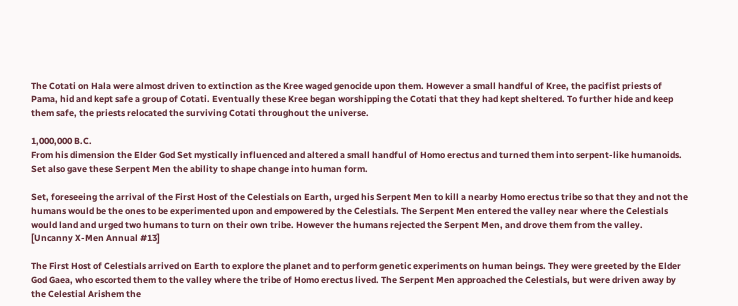The Cotati on Hala were almost driven to extinction as the Kree waged genocide upon them. However a small handful of Kree, the pacifist priests of Pama, hid and kept safe a group of Cotati. Eventually these Kree began worshipping the Cotati that they had kept sheltered. To further hide and keep them safe, the priests relocated the surviving Cotati throughout the universe.

1,000,000 B.C.
From his dimension the Elder God Set mystically influenced and altered a small handful of Homo erectus and turned them into serpent-like humanoids. Set also gave these Serpent Men the ability to shape change into human form.

Set, foreseeing the arrival of the First Host of the Celestials on Earth, urged his Serpent Men to kill a nearby Homo erectus tribe so that they and not the humans would be the ones to be experimented upon and empowered by the Celestials. The Serpent Men entered the valley near where the Celestials would land and urged two humans to turn on their own tribe. However the humans rejected the Serpent Men, and drove them from the valley.
[Uncanny X-Men Annual #13]

The First Host of Celestials arrived on Earth to explore the planet and to perform genetic experiments on human beings. They were greeted by the Elder God Gaea, who escorted them to the valley where the tribe of Homo erectus lived. The Serpent Men approached the Celestials, but were driven away by the Celestial Arishem the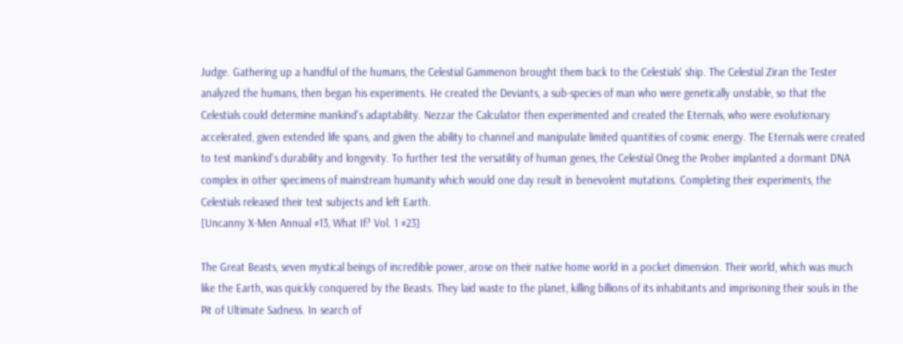Judge. Gathering up a handful of the humans, the Celestial Gammenon brought them back to the Celestials' ship. The Celestial Ziran the Tester analyzed the humans, then began his experiments. He created the Deviants, a sub-species of man who were genetically unstable, so that the Celestials could determine mankind's adaptability. Nezzar the Calculator then experimented and created the Eternals, who were evolutionary accelerated, given extended life spans, and given the ability to channel and manipulate limited quantities of cosmic energy. The Eternals were created to test mankind's durability and longevity. To further test the versatility of human genes, the Celestial Oneg the Prober implanted a dormant DNA complex in other specimens of mainstream humanity which would one day result in benevolent mutations. Completing their experiments, the Celestials released their test subjects and left Earth.
[Uncanny X-Men Annual #13, What If? Vol. 1 #23]

The Great Beasts, seven mystical beings of incredible power, arose on their native home world in a pocket dimension. Their world, which was much like the Earth, was quickly conquered by the Beasts. They laid waste to the planet, killing billions of its inhabitants and imprisoning their souls in the Pit of Ultimate Sadness. In search of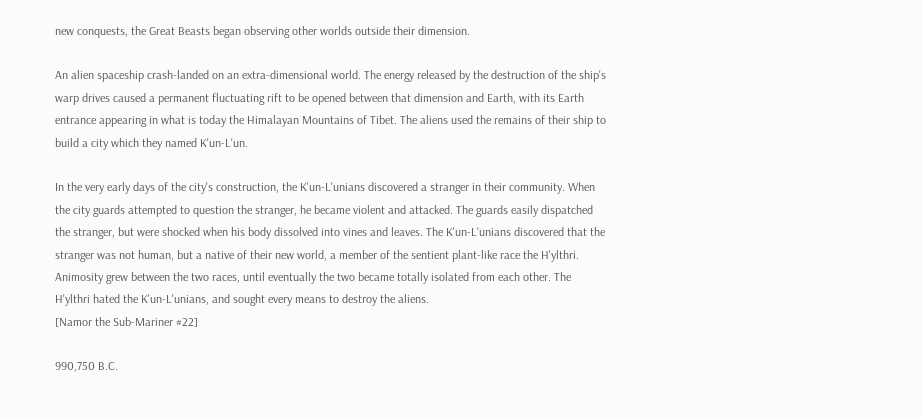new conquests, the Great Beasts began observing other worlds outside their dimension.

An alien spaceship crash-landed on an extra-dimensional world. The energy released by the destruction of the ship's warp drives caused a permanent fluctuating rift to be opened between that dimension and Earth, with its Earth entrance appearing in what is today the Himalayan Mountains of Tibet. The aliens used the remains of their ship to build a city which they named K'un-L'un.

In the very early days of the city's construction, the K'un-L'unians discovered a stranger in their community. When the city guards attempted to question the stranger, he became violent and attacked. The guards easily dispatched the stranger, but were shocked when his body dissolved into vines and leaves. The K'un-L'unians discovered that the stranger was not human, but a native of their new world, a member of the sentient plant-like race the H'ylthri. Animosity grew between the two races, until eventually the two became totally isolated from each other. The H'ylthri hated the K'un-L'unians, and sought every means to destroy the aliens.
[Namor the Sub-Mariner #22]

990,750 B.C.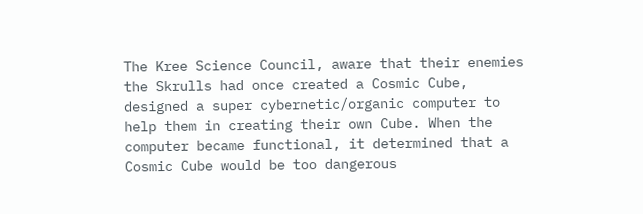The Kree Science Council, aware that their enemies the Skrulls had once created a Cosmic Cube, designed a super cybernetic/organic computer to help them in creating their own Cube. When the computer became functional, it determined that a Cosmic Cube would be too dangerous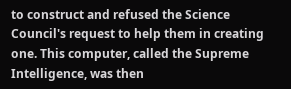to construct and refused the Science Council's request to help them in creating one. This computer, called the Supreme Intelligence, was then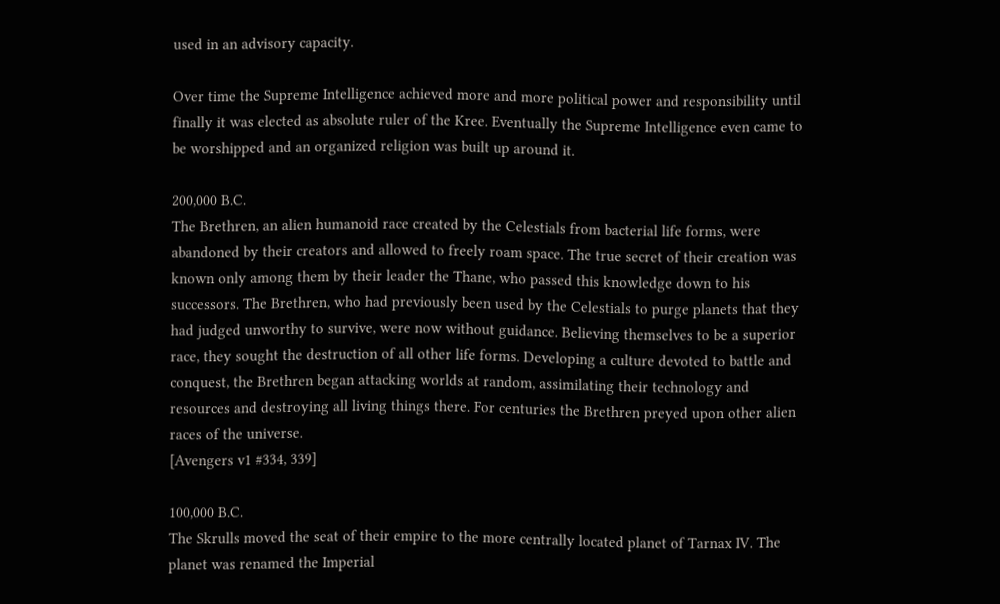used in an advisory capacity.

Over time the Supreme Intelligence achieved more and more political power and responsibility until finally it was elected as absolute ruler of the Kree. Eventually the Supreme Intelligence even came to be worshipped and an organized religion was built up around it.

200,000 B.C.
The Brethren, an alien humanoid race created by the Celestials from bacterial life forms, were abandoned by their creators and allowed to freely roam space. The true secret of their creation was known only among them by their leader the Thane, who passed this knowledge down to his successors. The Brethren, who had previously been used by the Celestials to purge planets that they had judged unworthy to survive, were now without guidance. Believing themselves to be a superior race, they sought the destruction of all other life forms. Developing a culture devoted to battle and conquest, the Brethren began attacking worlds at random, assimilating their technology and resources and destroying all living things there. For centuries the Brethren preyed upon other alien races of the universe.
[Avengers v1 #334, 339]

100,000 B.C.
The Skrulls moved the seat of their empire to the more centrally located planet of Tarnax IV. The planet was renamed the Imperial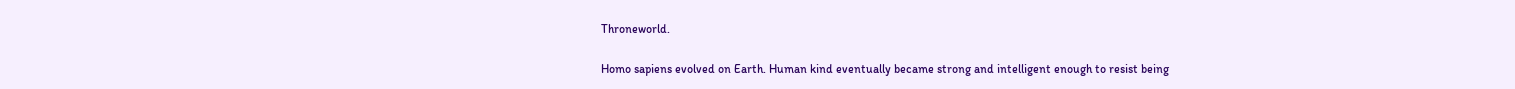Throneworld.

Homo sapiens evolved on Earth. Human kind eventually became strong and intelligent enough to resist being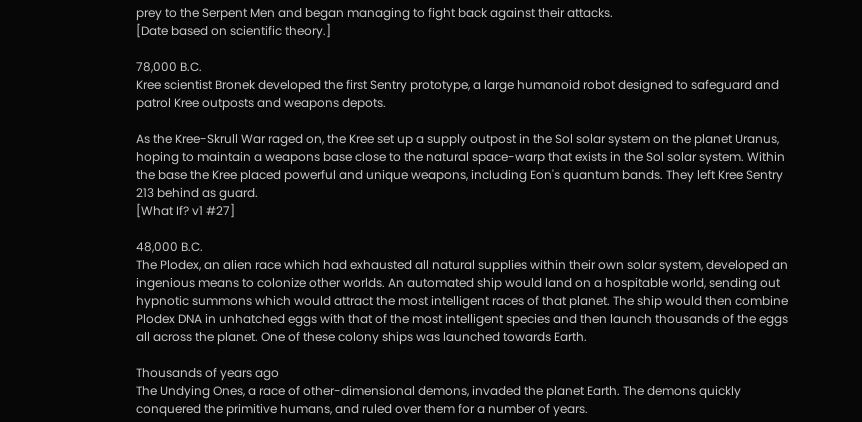prey to the Serpent Men and began managing to fight back against their attacks.
[Date based on scientific theory.]

78,000 B.C.
Kree scientist Bronek developed the first Sentry prototype, a large humanoid robot designed to safeguard and patrol Kree outposts and weapons depots.

As the Kree-Skrull War raged on, the Kree set up a supply outpost in the Sol solar system on the planet Uranus, hoping to maintain a weapons base close to the natural space-warp that exists in the Sol solar system. Within the base the Kree placed powerful and unique weapons, including Eon's quantum bands. They left Kree Sentry 213 behind as guard.
[What If? v1 #27]

48,000 B.C.
The Plodex, an alien race which had exhausted all natural supplies within their own solar system, developed an ingenious means to colonize other worlds. An automated ship would land on a hospitable world, sending out hypnotic summons which would attract the most intelligent races of that planet. The ship would then combine Plodex DNA in unhatched eggs with that of the most intelligent species and then launch thousands of the eggs all across the planet. One of these colony ships was launched towards Earth.

Thousands of years ago
The Undying Ones, a race of other-dimensional demons, invaded the planet Earth. The demons quickly conquered the primitive humans, and ruled over them for a number of years.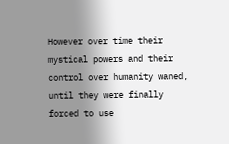However over time their mystical powers and their control over humanity waned, until they were finally forced to use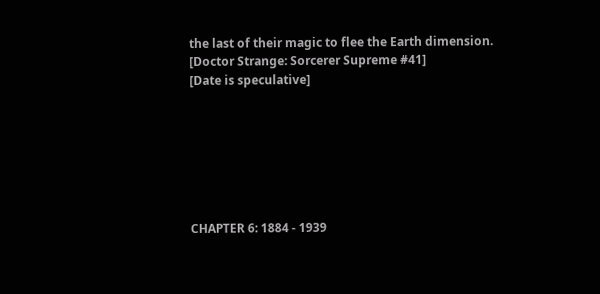the last of their magic to flee the Earth dimension.
[Doctor Strange: Sorcerer Supreme #41]
[Date is speculative]







CHAPTER 6: 1884 - 1939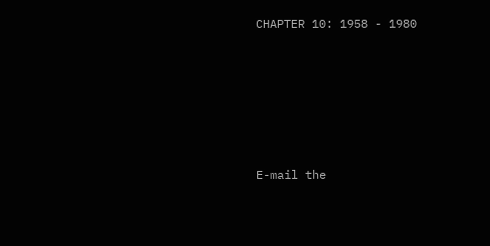CHAPTER 10: 1958 - 1980






E-mail the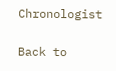Chronologist

Back to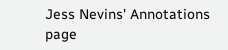Jess Nevins' Annotations page